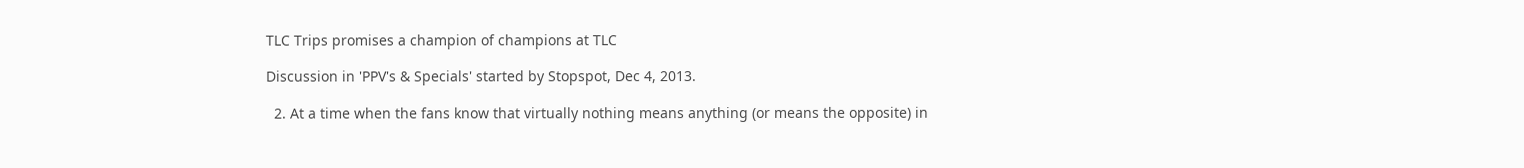TLC Trips promises a champion of champions at TLC

Discussion in 'PPV's & Specials' started by Stopspot, Dec 4, 2013.

  2. At a time when the fans know that virtually nothing means anything (or means the opposite) in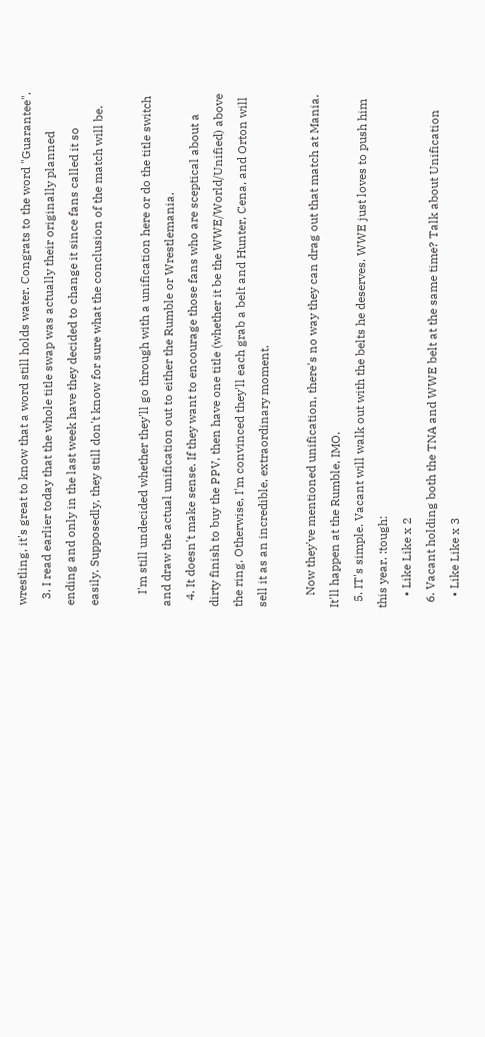wrestling, it's great to know that a word still holds water. Congrats to the word "Guarantee".
  3. I read earlier today that the whole title swap was actually their originally planned ending and only in the last week have they decided to change it since fans called it so easily. Supposedly, they still don't know for sure what the conclusion of the match will be.

    I'm still undecided whether they'll go through with a unification here or do the title switch and draw the actual unification out to either the Rumble or Wrestlemania.
  4. It doesn't make sense. If they want to encourage those fans who are sceptical about a dirty finish to buy the PPV, then have one title (whether it be the WWE/World/Unified) above the ring. Otherwise, I'm convinced they'll each grab a belt and Hunter, Cena, and Orton will sell it as an incredible, extraordinary moment.

    Now they've mentioned unification, there's no way they can drag out that match at Mania. It'll happen at the Rumble, IMO.
  5. IT's simple. Vacant will walk out with the belts he deserves. WWE just loves to push him this year. :tough:
    • Like Like x 2
  6. Vacant holding both the TNA and WWE belt at the same time? Talk about Unification
    • Like Like x 3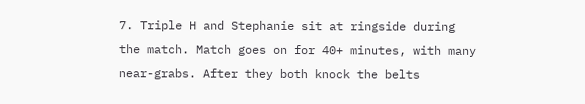7. Triple H and Stephanie sit at ringside during the match. Match goes on for 40+ minutes, with many near-grabs. After they both knock the belts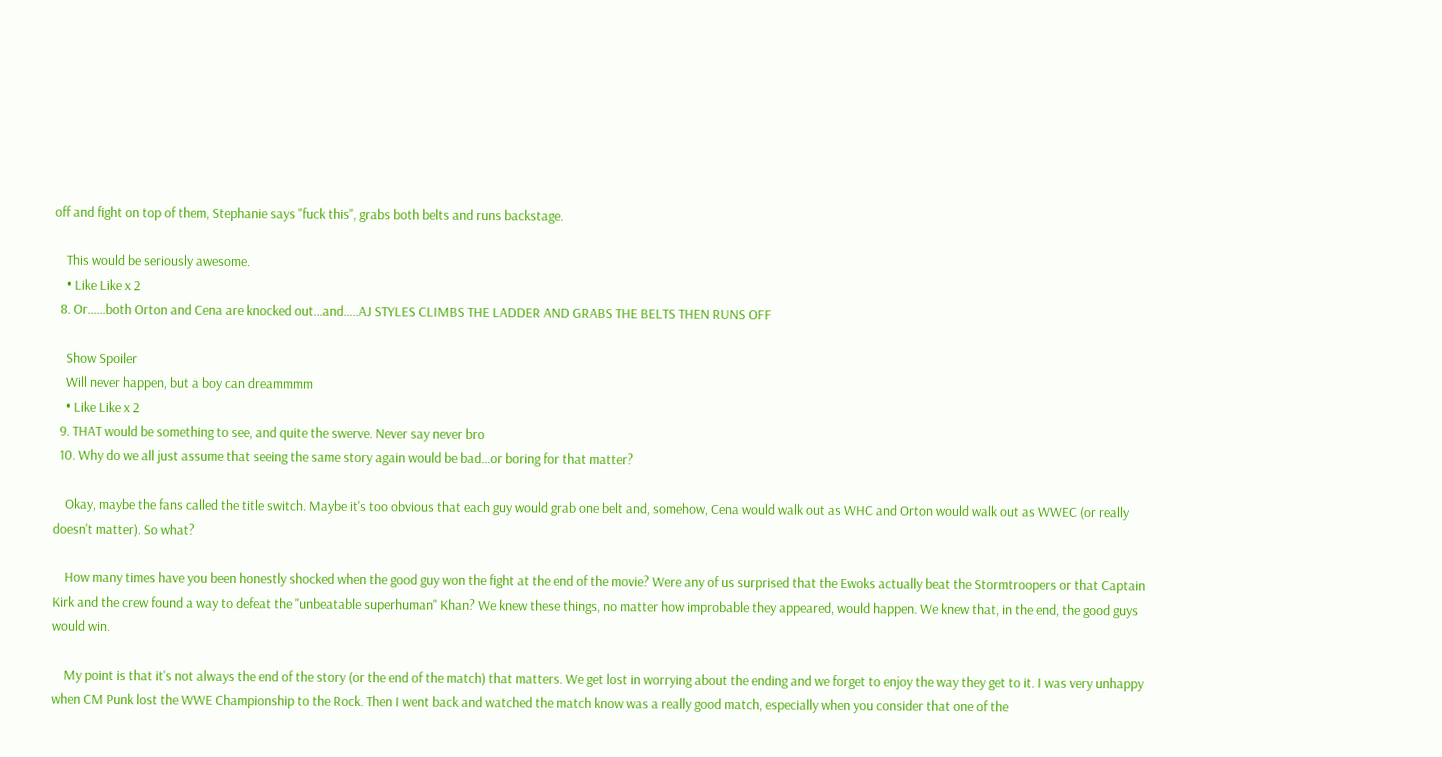off and fight on top of them, Stephanie says "fuck this", grabs both belts and runs backstage.

    This would be seriously awesome.
    • Like Like x 2
  8. Or......both Orton and Cena are knocked out...and.....AJ STYLES CLIMBS THE LADDER AND GRABS THE BELTS THEN RUNS OFF

    Show Spoiler
    Will never happen, but a boy can dreammmm
    • Like Like x 2
  9. THAT would be something to see, and quite the swerve. Never say never bro
  10. Why do we all just assume that seeing the same story again would be bad...or boring for that matter?

    Okay, maybe the fans called the title switch. Maybe it's too obvious that each guy would grab one belt and, somehow, Cena would walk out as WHC and Orton would walk out as WWEC (or really doesn't matter). So what?

    How many times have you been honestly shocked when the good guy won the fight at the end of the movie? Were any of us surprised that the Ewoks actually beat the Stormtroopers or that Captain Kirk and the crew found a way to defeat the "unbeatable superhuman" Khan? We knew these things, no matter how improbable they appeared, would happen. We knew that, in the end, the good guys would win.

    My point is that it's not always the end of the story (or the end of the match) that matters. We get lost in worrying about the ending and we forget to enjoy the way they get to it. I was very unhappy when CM Punk lost the WWE Championship to the Rock. Then I went back and watched the match know was a really good match, especially when you consider that one of the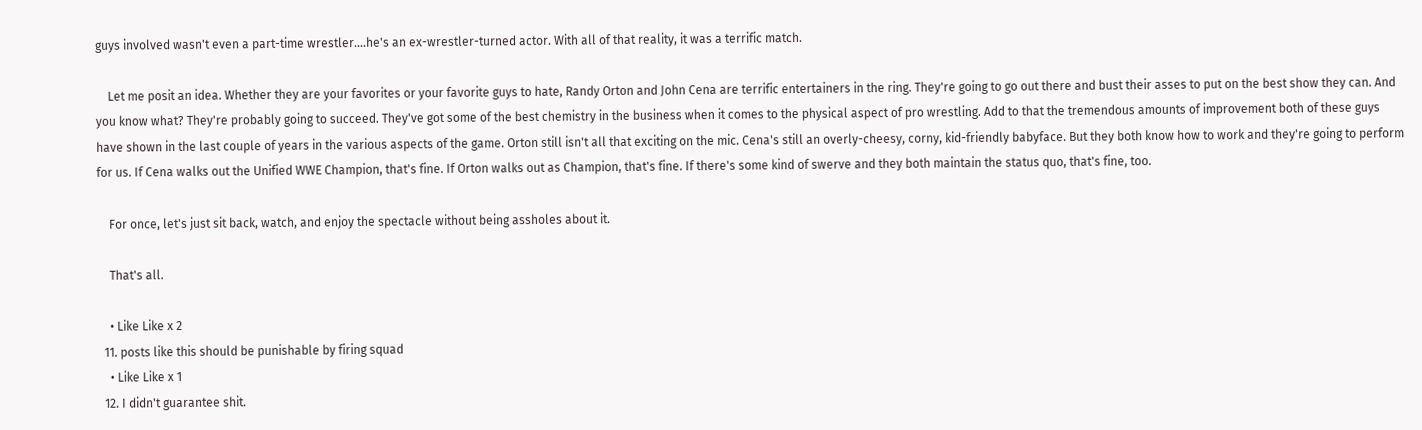guys involved wasn't even a part-time wrestler....he's an ex-wrestler-turned actor. With all of that reality, it was a terrific match.

    Let me posit an idea. Whether they are your favorites or your favorite guys to hate, Randy Orton and John Cena are terrific entertainers in the ring. They're going to go out there and bust their asses to put on the best show they can. And you know what? They're probably going to succeed. They've got some of the best chemistry in the business when it comes to the physical aspect of pro wrestling. Add to that the tremendous amounts of improvement both of these guys have shown in the last couple of years in the various aspects of the game. Orton still isn't all that exciting on the mic. Cena's still an overly-cheesy, corny, kid-friendly babyface. But they both know how to work and they're going to perform for us. If Cena walks out the Unified WWE Champion, that's fine. If Orton walks out as Champion, that's fine. If there's some kind of swerve and they both maintain the status quo, that's fine, too.

    For once, let's just sit back, watch, and enjoy the spectacle without being assholes about it.

    That's all.

    • Like Like x 2
  11. posts like this should be punishable by firing squad
    • Like Like x 1
  12. I didn't guarantee shit.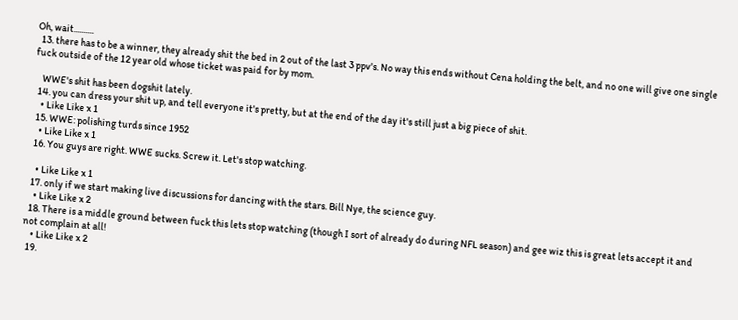Oh, wait..........
  13. there has to be a winner, they already shit the bed in 2 out of the last 3 ppv's. No way this ends without Cena holding the belt, and no one will give one single fuck outside of the 12 year old whose ticket was paid for by mom.

    WWE's shit has been dogshit lately.
  14. you can dress your shit up, and tell everyone it's pretty, but at the end of the day it's still just a big piece of shit.
    • Like Like x 1
  15. WWE: polishing turds since 1952
    • Like Like x 1
  16. You guys are right. WWE sucks. Screw it. Let's stop watching.

    • Like Like x 1
  17. only if we start making live discussions for dancing with the stars. Bill Nye, the science guy.
    • Like Like x 2
  18. There is a middle ground between fuck this lets stop watching (though I sort of already do during NFL season) and gee wiz this is great lets accept it and not complain at all!
    • Like Like x 2
  19.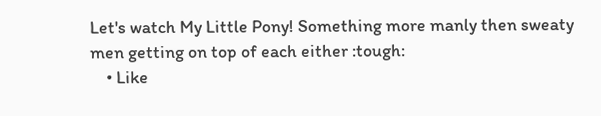Let's watch My Little Pony! Something more manly then sweaty men getting on top of each either :tough:
    • Like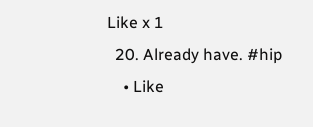Like x 1
  20. Already have. #hip
    • Like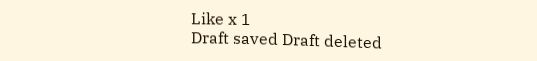Like x 1
Draft saved Draft deleted